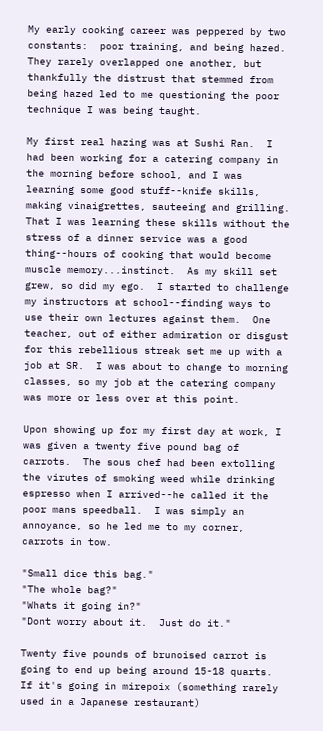My early cooking career was peppered by two constants:  poor training, and being hazed.  They rarely overlapped one another, but thankfully the distrust that stemmed from being hazed led to me questioning the poor technique I was being taught.

My first real hazing was at Sushi Ran.  I had been working for a catering company in the morning before school, and I was learning some good stuff--knife skills, making vinaigrettes, sauteeing and grilling.  That I was learning these skills without the stress of a dinner service was a good thing--hours of cooking that would become muscle memory...instinct.  As my skill set grew, so did my ego.  I started to challenge my instructors at school--finding ways to use their own lectures against them.  One teacher, out of either admiration or disgust for this rebellious streak set me up with a job at SR.  I was about to change to morning classes, so my job at the catering company was more or less over at this point.

Upon showing up for my first day at work, I was given a twenty five pound bag of carrots.  The sous chef had been extolling the virutes of smoking weed while drinking espresso when I arrived--he called it the poor mans speedball.  I was simply an annoyance, so he led me to my corner, carrots in tow.

"Small dice this bag."
"The whole bag?"
"Whats it going in?"
"Dont worry about it.  Just do it."

Twenty five pounds of brunoised carrot is going to end up being around 15-18 quarts.  If it's going in mirepoix (something rarely used in a Japanese restaurant)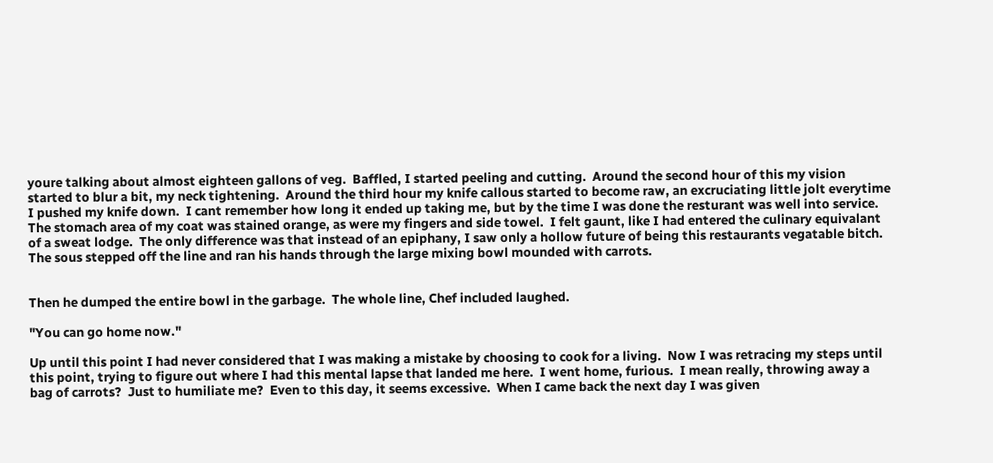youre talking about almost eighteen gallons of veg.  Baffled, I started peeling and cutting.  Around the second hour of this my vision started to blur a bit, my neck tightening.  Around the third hour my knife callous started to become raw, an excruciating little jolt everytime I pushed my knife down.  I cant remember how long it ended up taking me, but by the time I was done the resturant was well into service.  The stomach area of my coat was stained orange, as were my fingers and side towel.  I felt gaunt, like I had entered the culinary equivalant of a sweat lodge.  The only difference was that instead of an epiphany, I saw only a hollow future of being this restaurants vegatable bitch.  The sous stepped off the line and ran his hands through the large mixing bowl mounded with carrots.


Then he dumped the entire bowl in the garbage.  The whole line, Chef included laughed.

"You can go home now."

Up until this point I had never considered that I was making a mistake by choosing to cook for a living.  Now I was retracing my steps until this point, trying to figure out where I had this mental lapse that landed me here.  I went home, furious.  I mean really, throwing away a bag of carrots?  Just to humiliate me?  Even to this day, it seems excessive.  When I came back the next day I was given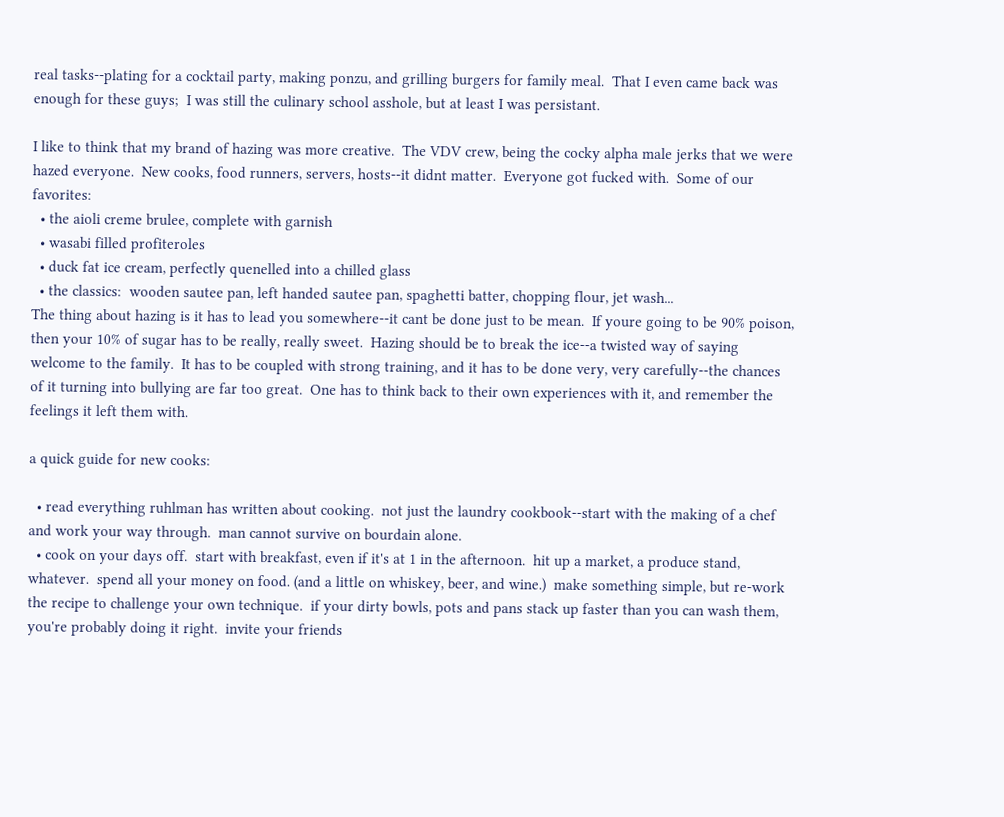real tasks--plating for a cocktail party, making ponzu, and grilling burgers for family meal.  That I even came back was enough for these guys;  I was still the culinary school asshole, but at least I was persistant.

I like to think that my brand of hazing was more creative.  The VDV crew, being the cocky alpha male jerks that we were hazed everyone.  New cooks, food runners, servers, hosts--it didnt matter.  Everyone got fucked with.  Some of our favorites:
  • the aioli creme brulee, complete with garnish
  • wasabi filled profiteroles
  • duck fat ice cream, perfectly quenelled into a chilled glass
  • the classics:  wooden sautee pan, left handed sautee pan, spaghetti batter, chopping flour, jet wash...
The thing about hazing is it has to lead you somewhere--it cant be done just to be mean.  If youre going to be 90% poison, then your 10% of sugar has to be really, really sweet.  Hazing should be to break the ice--a twisted way of saying welcome to the family.  It has to be coupled with strong training, and it has to be done very, very carefully--the chances of it turning into bullying are far too great.  One has to think back to their own experiences with it, and remember the feelings it left them with.

a quick guide for new cooks:

  • read everything ruhlman has written about cooking.  not just the laundry cookbook--start with the making of a chef and work your way through.  man cannot survive on bourdain alone.
  • cook on your days off.  start with breakfast, even if it's at 1 in the afternoon.  hit up a market, a produce stand, whatever.  spend all your money on food. (and a little on whiskey, beer, and wine.)  make something simple, but re-work the recipe to challenge your own technique.  if your dirty bowls, pots and pans stack up faster than you can wash them, you're probably doing it right.  invite your friends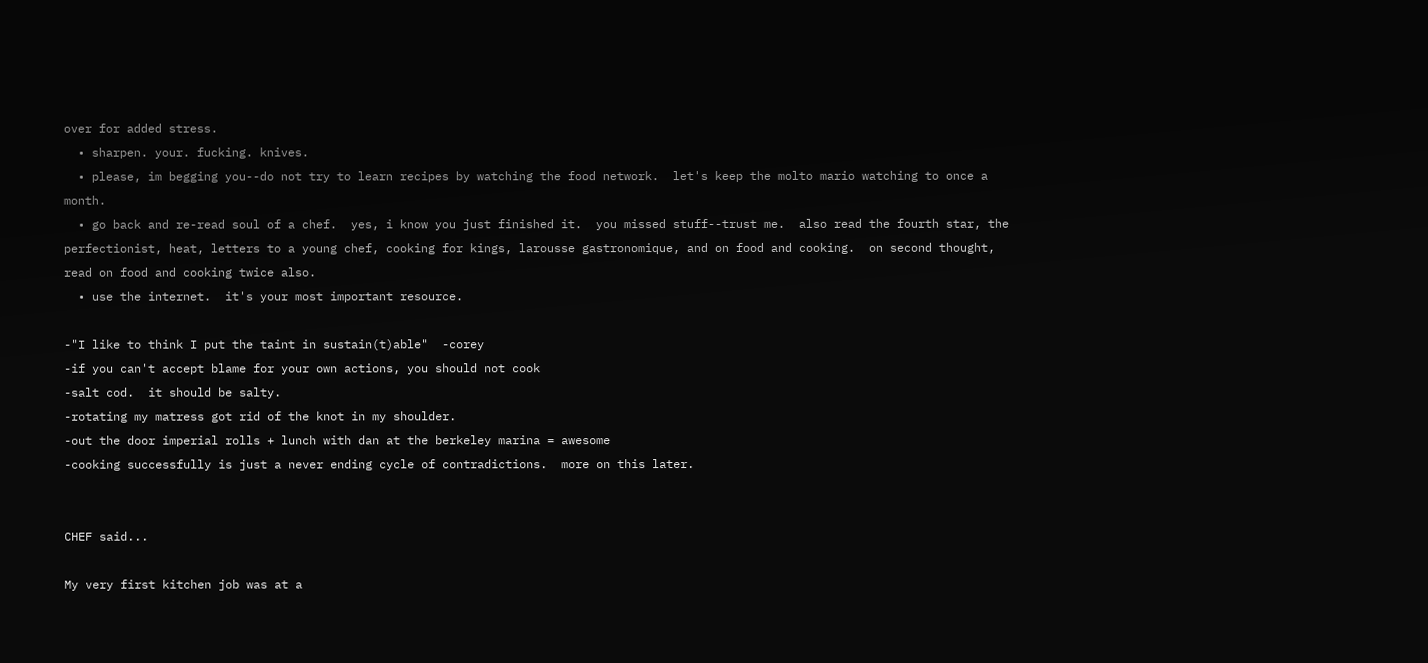over for added stress.
  • sharpen. your. fucking. knives.
  • please, im begging you--do not try to learn recipes by watching the food network.  let's keep the molto mario watching to once a month.
  • go back and re-read soul of a chef.  yes, i know you just finished it.  you missed stuff--trust me.  also read the fourth star, the perfectionist, heat, letters to a young chef, cooking for kings, larousse gastronomique, and on food and cooking.  on second thought, read on food and cooking twice also.
  • use the internet.  it's your most important resource.

-"I like to think I put the taint in sustain(t)able"  -corey
-if you can't accept blame for your own actions, you should not cook
-salt cod.  it should be salty.
-rotating my matress got rid of the knot in my shoulder.
-out the door imperial rolls + lunch with dan at the berkeley marina = awesome
-cooking successfully is just a never ending cycle of contradictions.  more on this later.


CHEF said...

My very first kitchen job was at a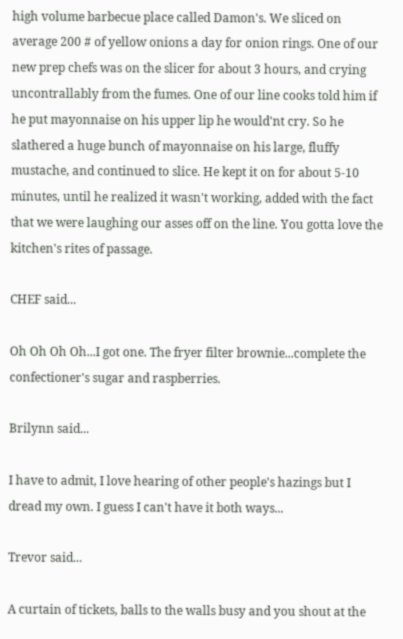high volume barbecue place called Damon's. We sliced on average 200 # of yellow onions a day for onion rings. One of our new prep chefs was on the slicer for about 3 hours, and crying uncontrallably from the fumes. One of our line cooks told him if he put mayonnaise on his upper lip he would'nt cry. So he slathered a huge bunch of mayonnaise on his large, fluffy mustache, and continued to slice. He kept it on for about 5-10 minutes, until he realized it wasn't working, added with the fact that we were laughing our asses off on the line. You gotta love the kitchen's rites of passage.

CHEF said...

Oh Oh Oh Oh...I got one. The fryer filter brownie...complete the confectioner's sugar and raspberries.

Brilynn said...

I have to admit, I love hearing of other people's hazings but I dread my own. I guess I can't have it both ways...

Trevor said...

A curtain of tickets, balls to the walls busy and you shout at the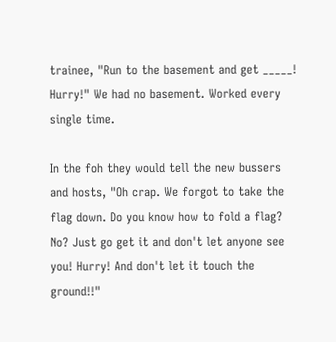trainee, "Run to the basement and get _____! Hurry!" We had no basement. Worked every single time.

In the foh they would tell the new bussers and hosts, "Oh crap. We forgot to take the flag down. Do you know how to fold a flag? No? Just go get it and don't let anyone see you! Hurry! And don't let it touch the ground!!"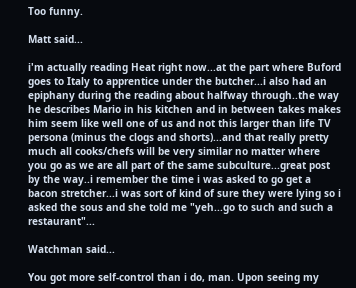Too funny.

Matt said...

i'm actually reading Heat right now...at the part where Buford goes to Italy to apprentice under the butcher...i also had an epiphany during the reading about halfway through..the way he describes Mario in his kitchen and in between takes makes him seem like well one of us and not this larger than life TV persona (minus the clogs and shorts)...and that really pretty much all cooks/chefs will be very similar no matter where you go as we are all part of the same subculture...great post by the way..i remember the time i was asked to go get a bacon stretcher...i was sort of kind of sure they were lying so i asked the sous and she told me "yeh...go to such and such a restaurant"...

Watchman said...

You got more self-control than i do, man. Upon seeing my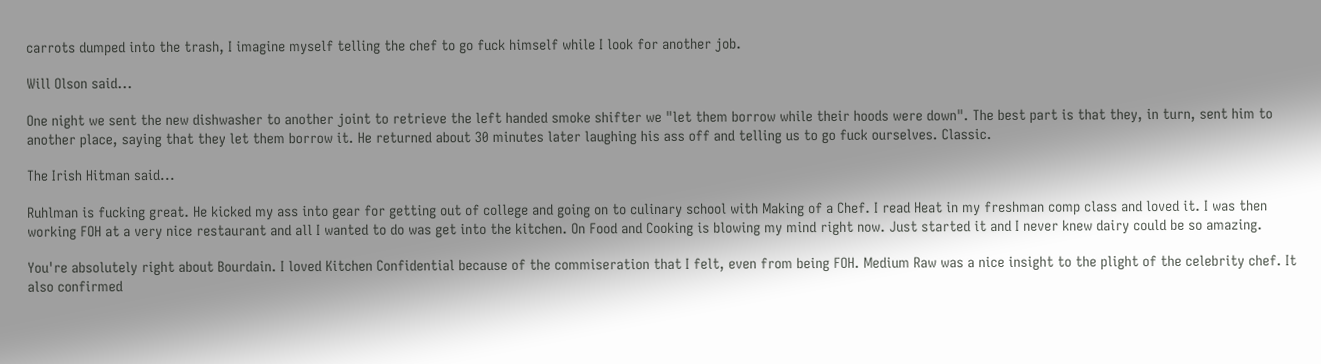carrots dumped into the trash, I imagine myself telling the chef to go fuck himself while I look for another job.

Will Olson said...

One night we sent the new dishwasher to another joint to retrieve the left handed smoke shifter we "let them borrow while their hoods were down". The best part is that they, in turn, sent him to another place, saying that they let them borrow it. He returned about 30 minutes later laughing his ass off and telling us to go fuck ourselves. Classic.

The Irish Hitman said...

Ruhlman is fucking great. He kicked my ass into gear for getting out of college and going on to culinary school with Making of a Chef. I read Heat in my freshman comp class and loved it. I was then working FOH at a very nice restaurant and all I wanted to do was get into the kitchen. On Food and Cooking is blowing my mind right now. Just started it and I never knew dairy could be so amazing.

You're absolutely right about Bourdain. I loved Kitchen Confidential because of the commiseration that I felt, even from being FOH. Medium Raw was a nice insight to the plight of the celebrity chef. It also confirmed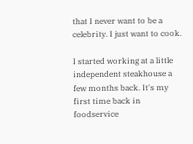that I never want to be a celebrity. I just want to cook.

I started working at a little independent steakhouse a few months back. It's my first time back in foodservice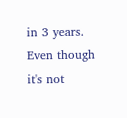in 3 years. Even though it's not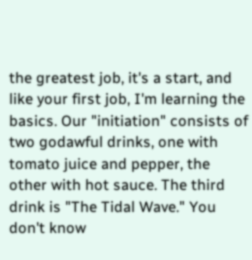the greatest job, it's a start, and like your first job, I'm learning the basics. Our "initiation" consists of two godawful drinks, one with tomato juice and pepper, the other with hot sauce. The third drink is "The Tidal Wave." You don't know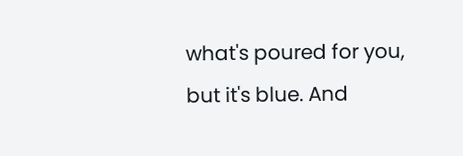what's poured for you, but it's blue. And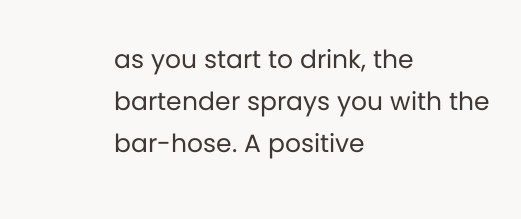as you start to drink, the bartender sprays you with the bar-hose. A positive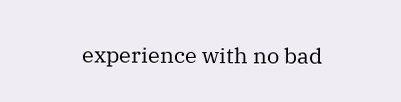experience with no bad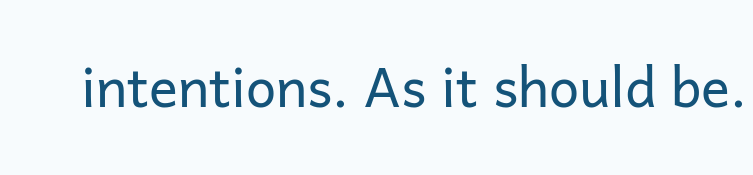intentions. As it should be.